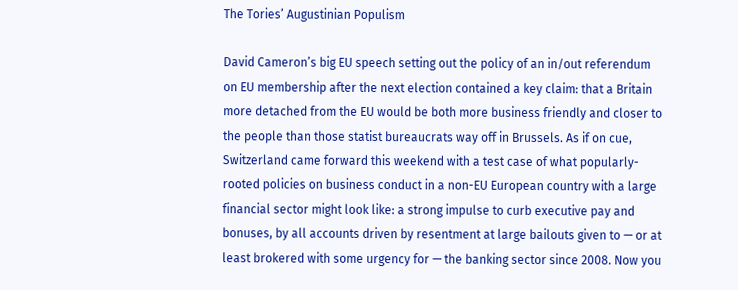The Tories’ Augustinian Populism

David Cameron’s big EU speech setting out the policy of an in/out referendum on EU membership after the next election contained a key claim: that a Britain more detached from the EU would be both more business friendly and closer to the people than those statist bureaucrats way off in Brussels. As if on cue, Switzerland came forward this weekend with a test case of what popularly-rooted policies on business conduct in a non-EU European country with a large financial sector might look like: a strong impulse to curb executive pay and bonuses, by all accounts driven by resentment at large bailouts given to — or at least brokered with some urgency for — the banking sector since 2008. Now you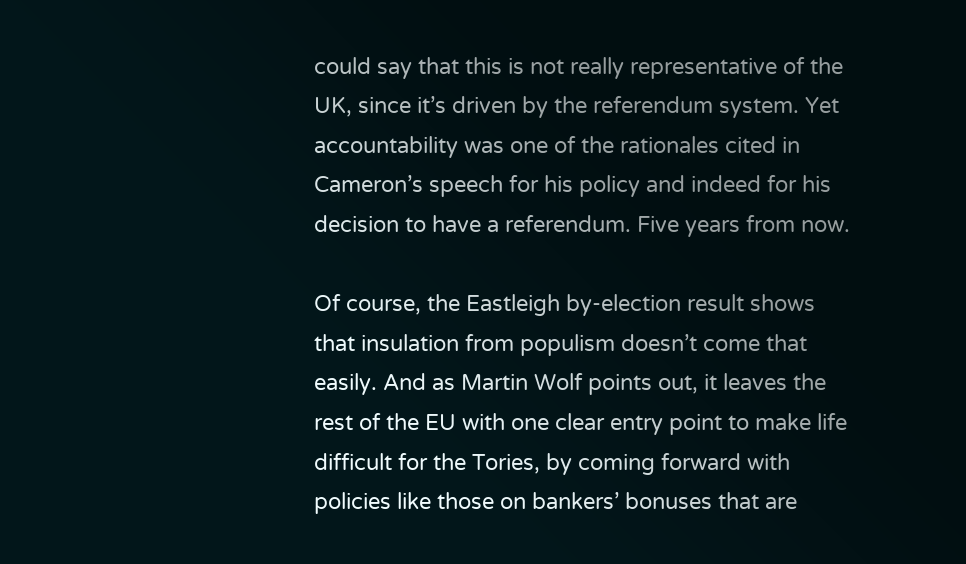could say that this is not really representative of the UK, since it’s driven by the referendum system. Yet accountability was one of the rationales cited in Cameron’s speech for his policy and indeed for his decision to have a referendum. Five years from now.

Of course, the Eastleigh by-election result shows that insulation from populism doesn’t come that easily. And as Martin Wolf points out, it leaves the rest of the EU with one clear entry point to make life difficult for the Tories, by coming forward with policies like those on bankers’ bonuses that are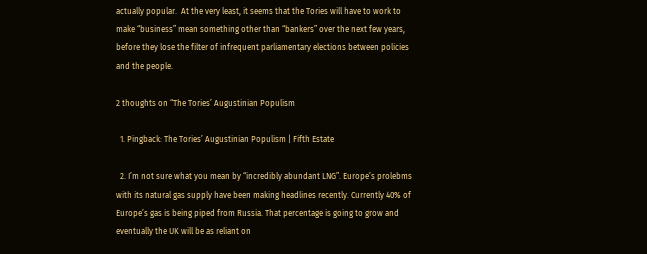actually popular.  At the very least, it seems that the Tories will have to work to make “business” mean something other than “bankers” over the next few years, before they lose the filter of infrequent parliamentary elections between policies and the people.

2 thoughts on “The Tories’ Augustinian Populism

  1. Pingback: The Tories’ Augustinian Populism | Fifth Estate

  2. I’m not sure what you mean by “incredibly abundant LNG”. Europe’s prolebms with its natural gas supply have been making headlines recently. Currently 40% of Europe’s gas is being piped from Russia. That percentage is going to grow and eventually the UK will be as reliant on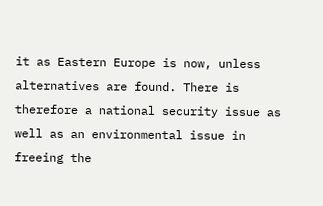it as Eastern Europe is now, unless alternatives are found. There is therefore a national security issue as well as an environmental issue in freeing the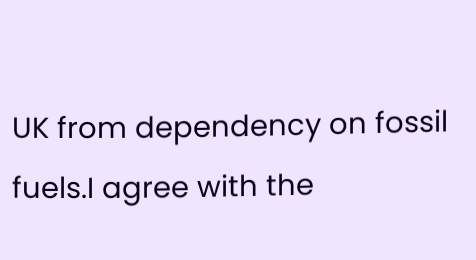UK from dependency on fossil fuels.I agree with the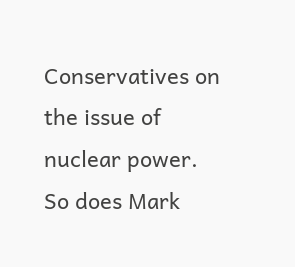Conservatives on the issue of nuclear power. So does Mark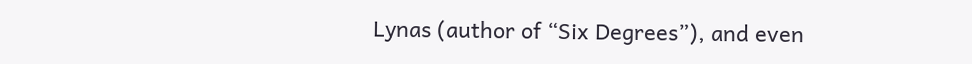Lynas (author of “Six Degrees”), and even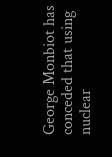George Monbiot has conceded that using nuclear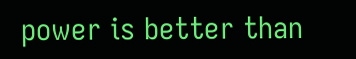power is better than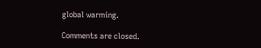global warming.

Comments are closed.